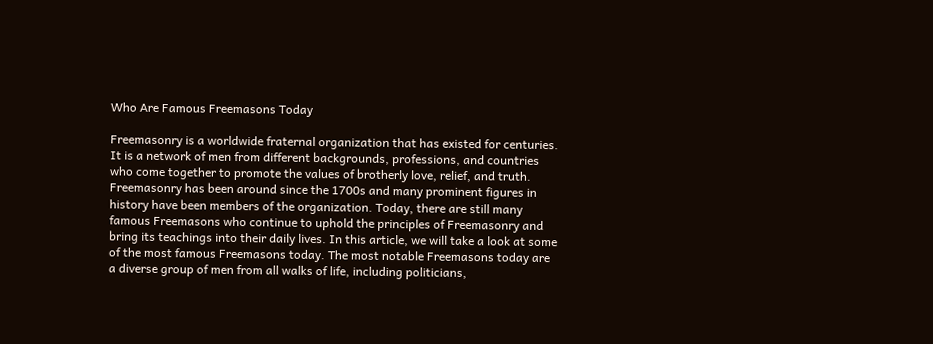Who Are Famous Freemasons Today

Freemasonry is a worldwide fraternal organization that has existed for centuries. It is a network of men from different backgrounds, professions, and countries who come together to promote the values of brotherly love, relief, and truth. Freemasonry has been around since the 1700s and many prominent figures in history have been members of the organization. Today, there are still many famous Freemasons who continue to uphold the principles of Freemasonry and bring its teachings into their daily lives. In this article, we will take a look at some of the most famous Freemasons today. The most notable Freemasons today are a diverse group of men from all walks of life, including politicians,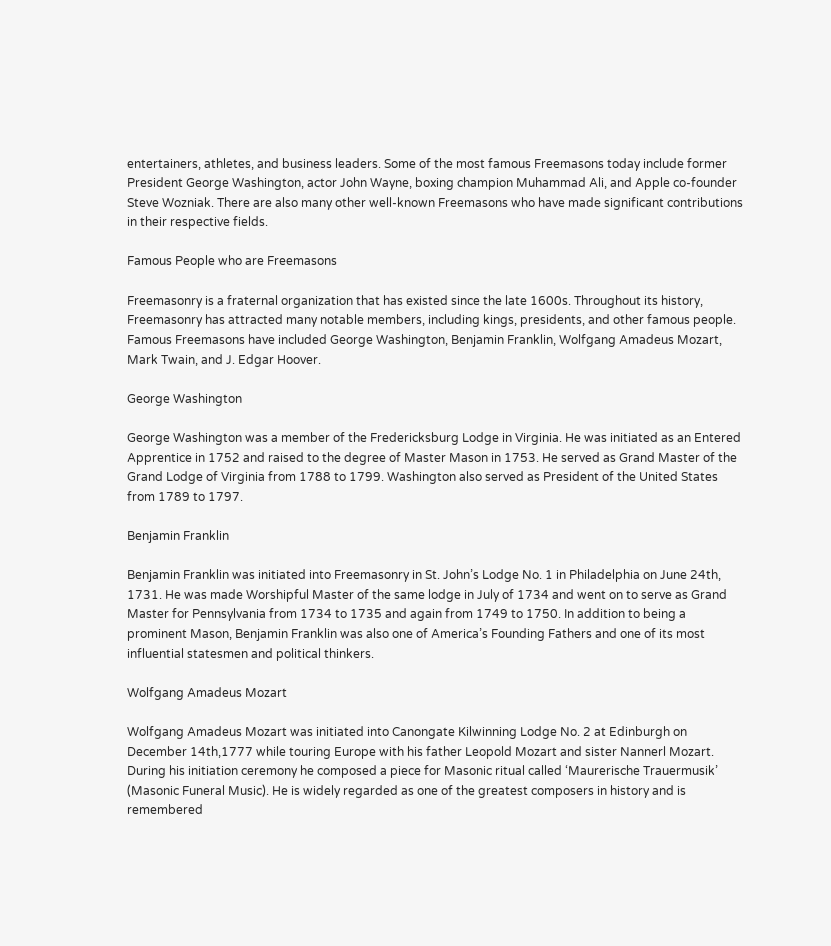entertainers, athletes, and business leaders. Some of the most famous Freemasons today include former President George Washington, actor John Wayne, boxing champion Muhammad Ali, and Apple co-founder Steve Wozniak. There are also many other well-known Freemasons who have made significant contributions in their respective fields.

Famous People who are Freemasons

Freemasonry is a fraternal organization that has existed since the late 1600s. Throughout its history, Freemasonry has attracted many notable members, including kings, presidents, and other famous people. Famous Freemasons have included George Washington, Benjamin Franklin, Wolfgang Amadeus Mozart, Mark Twain, and J. Edgar Hoover.

George Washington

George Washington was a member of the Fredericksburg Lodge in Virginia. He was initiated as an Entered Apprentice in 1752 and raised to the degree of Master Mason in 1753. He served as Grand Master of the Grand Lodge of Virginia from 1788 to 1799. Washington also served as President of the United States from 1789 to 1797.

Benjamin Franklin

Benjamin Franklin was initiated into Freemasonry in St. John’s Lodge No. 1 in Philadelphia on June 24th, 1731. He was made Worshipful Master of the same lodge in July of 1734 and went on to serve as Grand Master for Pennsylvania from 1734 to 1735 and again from 1749 to 1750. In addition to being a prominent Mason, Benjamin Franklin was also one of America’s Founding Fathers and one of its most influential statesmen and political thinkers.

Wolfgang Amadeus Mozart

Wolfgang Amadeus Mozart was initiated into Canongate Kilwinning Lodge No. 2 at Edinburgh on December 14th,1777 while touring Europe with his father Leopold Mozart and sister Nannerl Mozart. During his initiation ceremony he composed a piece for Masonic ritual called ‘Maurerische Trauermusik’ (Masonic Funeral Music). He is widely regarded as one of the greatest composers in history and is remembered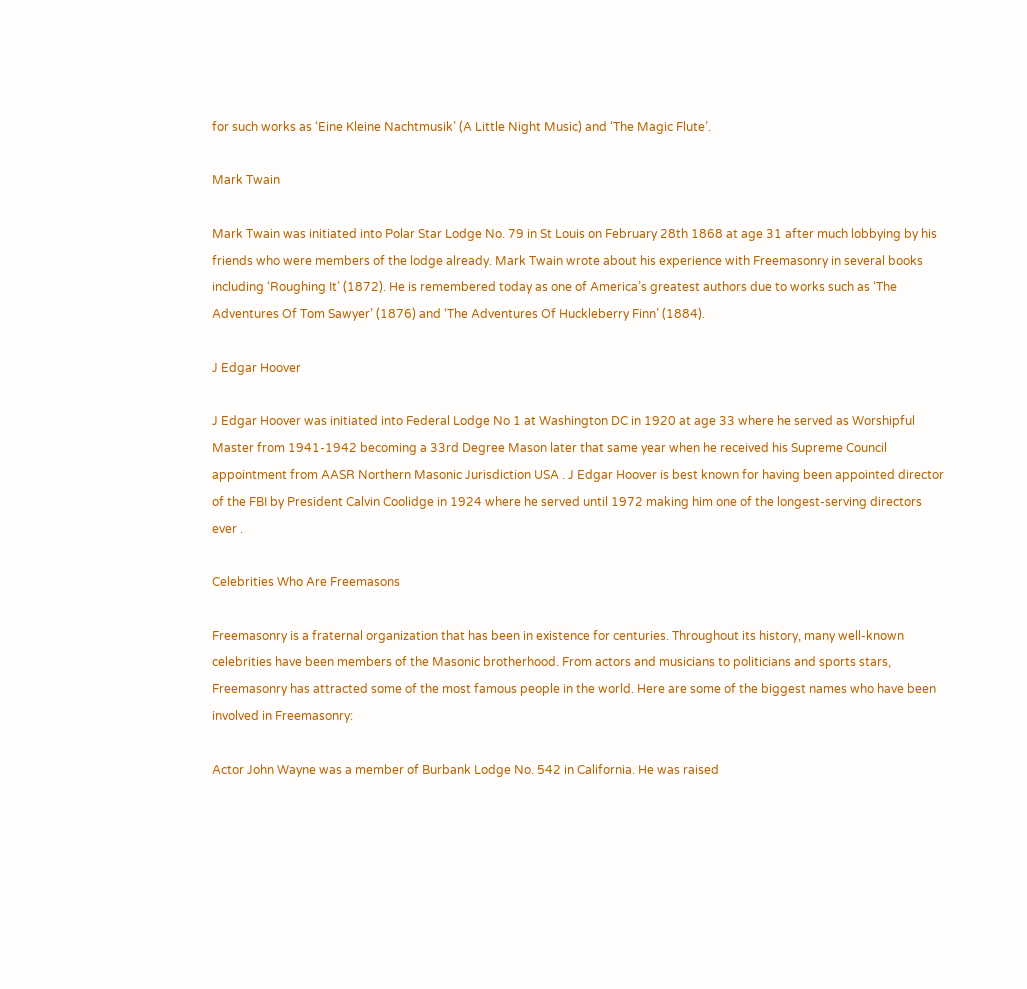for such works as ‘Eine Kleine Nachtmusik’ (A Little Night Music) and ‘The Magic Flute’.

Mark Twain

Mark Twain was initiated into Polar Star Lodge No. 79 in St Louis on February 28th 1868 at age 31 after much lobbying by his friends who were members of the lodge already. Mark Twain wrote about his experience with Freemasonry in several books including ‘Roughing It’ (1872). He is remembered today as one of America’s greatest authors due to works such as ‘The Adventures Of Tom Sawyer’ (1876) and ‘The Adventures Of Huckleberry Finn’ (1884).

J Edgar Hoover

J Edgar Hoover was initiated into Federal Lodge No 1 at Washington DC in 1920 at age 33 where he served as Worshipful Master from 1941-1942 becoming a 33rd Degree Mason later that same year when he received his Supreme Council appointment from AASR Northern Masonic Jurisdiction USA . J Edgar Hoover is best known for having been appointed director of the FBI by President Calvin Coolidge in 1924 where he served until 1972 making him one of the longest-serving directors ever .

Celebrities Who Are Freemasons

Freemasonry is a fraternal organization that has been in existence for centuries. Throughout its history, many well-known celebrities have been members of the Masonic brotherhood. From actors and musicians to politicians and sports stars, Freemasonry has attracted some of the most famous people in the world. Here are some of the biggest names who have been involved in Freemasonry:

Actor John Wayne was a member of Burbank Lodge No. 542 in California. He was raised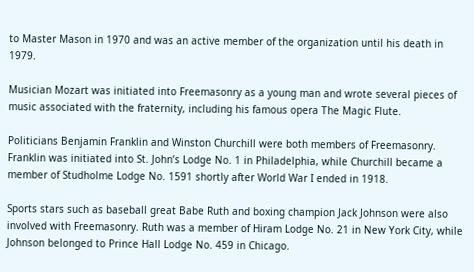to Master Mason in 1970 and was an active member of the organization until his death in 1979.

Musician Mozart was initiated into Freemasonry as a young man and wrote several pieces of music associated with the fraternity, including his famous opera The Magic Flute.

Politicians Benjamin Franklin and Winston Churchill were both members of Freemasonry. Franklin was initiated into St. John’s Lodge No. 1 in Philadelphia, while Churchill became a member of Studholme Lodge No. 1591 shortly after World War I ended in 1918.

Sports stars such as baseball great Babe Ruth and boxing champion Jack Johnson were also involved with Freemasonry. Ruth was a member of Hiram Lodge No. 21 in New York City, while Johnson belonged to Prince Hall Lodge No. 459 in Chicago.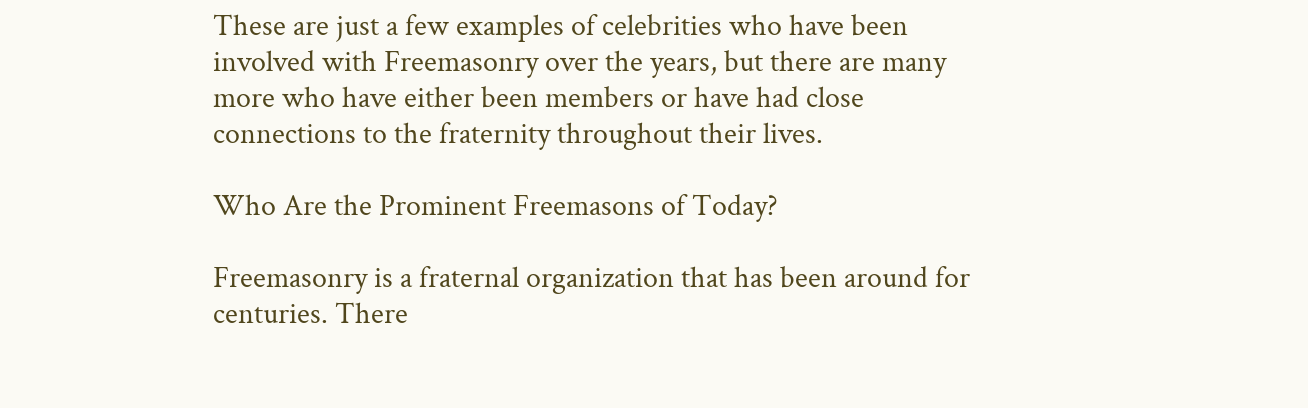These are just a few examples of celebrities who have been involved with Freemasonry over the years, but there are many more who have either been members or have had close connections to the fraternity throughout their lives.

Who Are the Prominent Freemasons of Today?

Freemasonry is a fraternal organization that has been around for centuries. There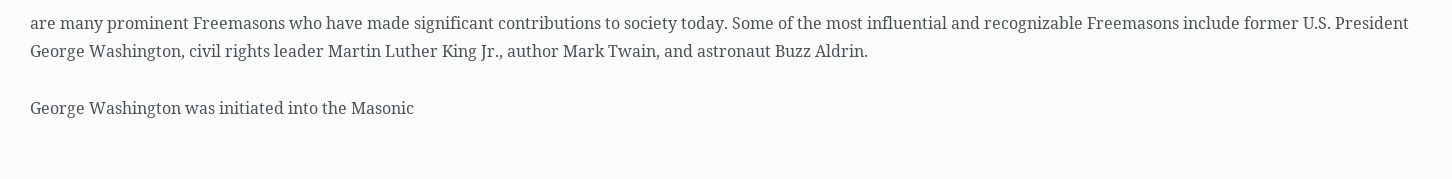are many prominent Freemasons who have made significant contributions to society today. Some of the most influential and recognizable Freemasons include former U.S. President George Washington, civil rights leader Martin Luther King Jr., author Mark Twain, and astronaut Buzz Aldrin.

George Washington was initiated into the Masonic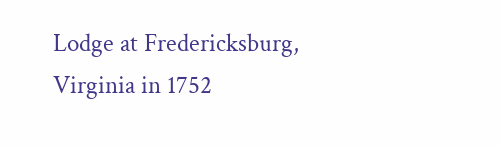Lodge at Fredericksburg, Virginia in 1752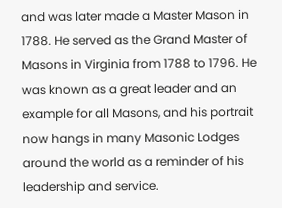and was later made a Master Mason in 1788. He served as the Grand Master of Masons in Virginia from 1788 to 1796. He was known as a great leader and an example for all Masons, and his portrait now hangs in many Masonic Lodges around the world as a reminder of his leadership and service.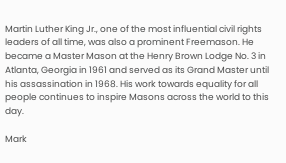Martin Luther King Jr., one of the most influential civil rights leaders of all time, was also a prominent Freemason. He became a Master Mason at the Henry Brown Lodge No. 3 in Atlanta, Georgia in 1961 and served as its Grand Master until his assassination in 1968. His work towards equality for all people continues to inspire Masons across the world to this day.

Mark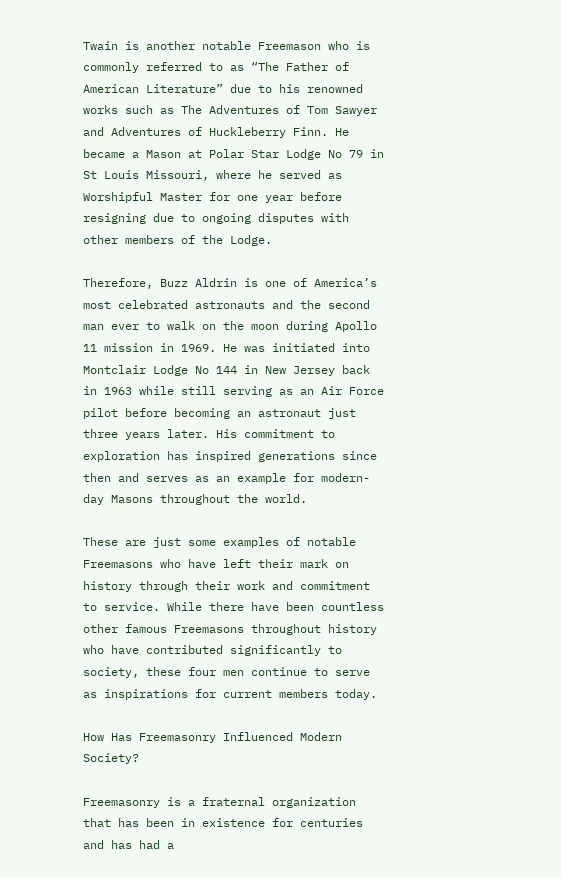Twain is another notable Freemason who is commonly referred to as “The Father of American Literature” due to his renowned works such as The Adventures of Tom Sawyer and Adventures of Huckleberry Finn. He became a Mason at Polar Star Lodge No 79 in St Louis Missouri, where he served as Worshipful Master for one year before resigning due to ongoing disputes with other members of the Lodge.

Therefore, Buzz Aldrin is one of America’s most celebrated astronauts and the second man ever to walk on the moon during Apollo 11 mission in 1969. He was initiated into Montclair Lodge No 144 in New Jersey back in 1963 while still serving as an Air Force pilot before becoming an astronaut just three years later. His commitment to exploration has inspired generations since then and serves as an example for modern-day Masons throughout the world.

These are just some examples of notable Freemasons who have left their mark on history through their work and commitment to service. While there have been countless other famous Freemasons throughout history who have contributed significantly to society, these four men continue to serve as inspirations for current members today.

How Has Freemasonry Influenced Modern Society?

Freemasonry is a fraternal organization that has been in existence for centuries and has had a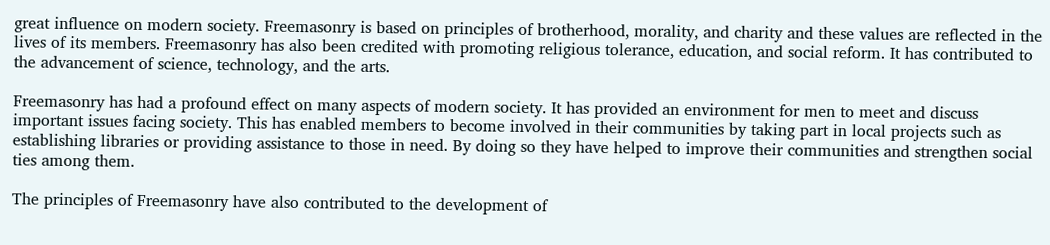great influence on modern society. Freemasonry is based on principles of brotherhood, morality, and charity and these values are reflected in the lives of its members. Freemasonry has also been credited with promoting religious tolerance, education, and social reform. It has contributed to the advancement of science, technology, and the arts.

Freemasonry has had a profound effect on many aspects of modern society. It has provided an environment for men to meet and discuss important issues facing society. This has enabled members to become involved in their communities by taking part in local projects such as establishing libraries or providing assistance to those in need. By doing so they have helped to improve their communities and strengthen social ties among them.

The principles of Freemasonry have also contributed to the development of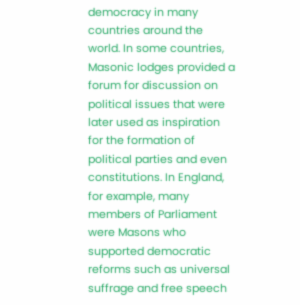democracy in many countries around the world. In some countries, Masonic lodges provided a forum for discussion on political issues that were later used as inspiration for the formation of political parties and even constitutions. In England, for example, many members of Parliament were Masons who supported democratic reforms such as universal suffrage and free speech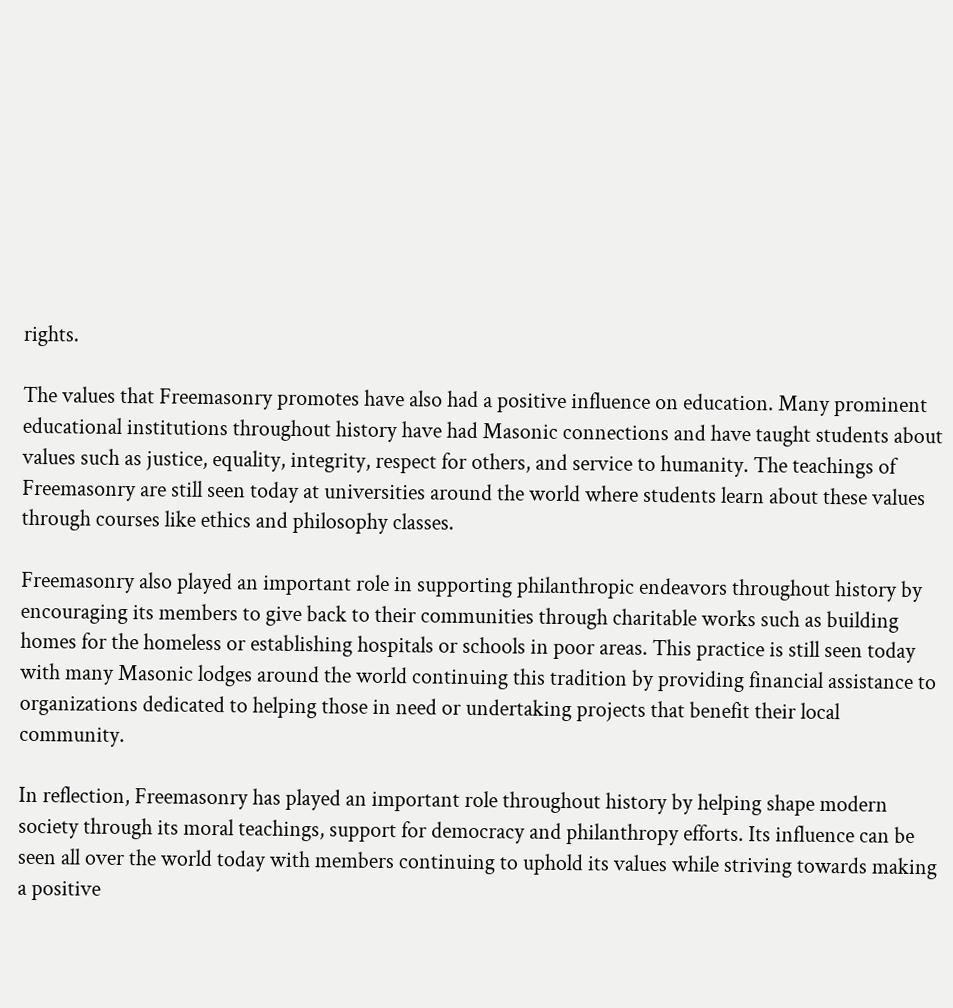rights.

The values that Freemasonry promotes have also had a positive influence on education. Many prominent educational institutions throughout history have had Masonic connections and have taught students about values such as justice, equality, integrity, respect for others, and service to humanity. The teachings of Freemasonry are still seen today at universities around the world where students learn about these values through courses like ethics and philosophy classes.

Freemasonry also played an important role in supporting philanthropic endeavors throughout history by encouraging its members to give back to their communities through charitable works such as building homes for the homeless or establishing hospitals or schools in poor areas. This practice is still seen today with many Masonic lodges around the world continuing this tradition by providing financial assistance to organizations dedicated to helping those in need or undertaking projects that benefit their local community.

In reflection, Freemasonry has played an important role throughout history by helping shape modern society through its moral teachings, support for democracy and philanthropy efforts. Its influence can be seen all over the world today with members continuing to uphold its values while striving towards making a positive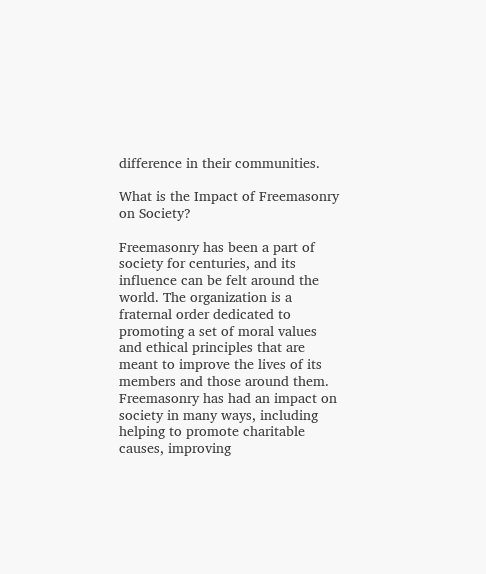difference in their communities.

What is the Impact of Freemasonry on Society?

Freemasonry has been a part of society for centuries, and its influence can be felt around the world. The organization is a fraternal order dedicated to promoting a set of moral values and ethical principles that are meant to improve the lives of its members and those around them. Freemasonry has had an impact on society in many ways, including helping to promote charitable causes, improving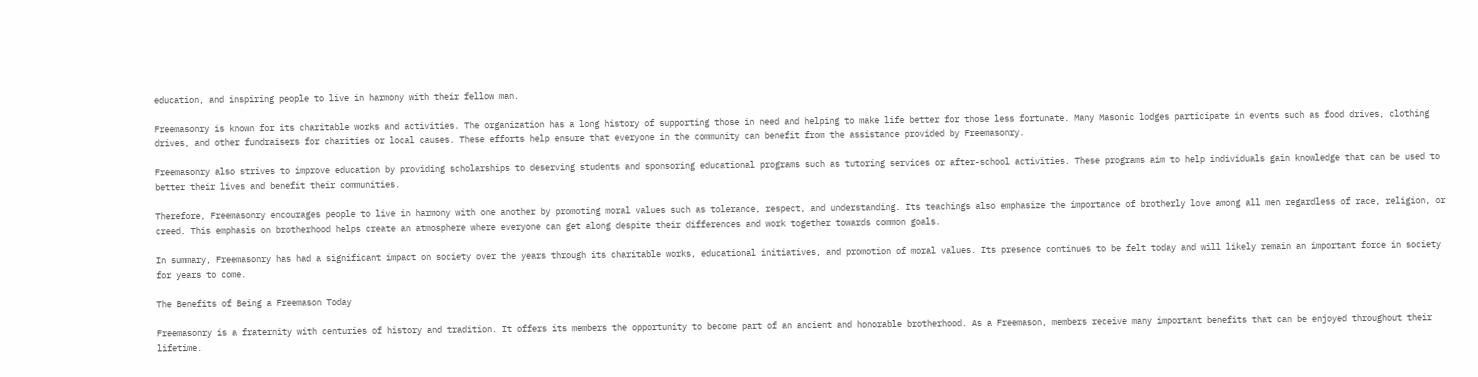education, and inspiring people to live in harmony with their fellow man.

Freemasonry is known for its charitable works and activities. The organization has a long history of supporting those in need and helping to make life better for those less fortunate. Many Masonic lodges participate in events such as food drives, clothing drives, and other fundraisers for charities or local causes. These efforts help ensure that everyone in the community can benefit from the assistance provided by Freemasonry.

Freemasonry also strives to improve education by providing scholarships to deserving students and sponsoring educational programs such as tutoring services or after-school activities. These programs aim to help individuals gain knowledge that can be used to better their lives and benefit their communities.

Therefore, Freemasonry encourages people to live in harmony with one another by promoting moral values such as tolerance, respect, and understanding. Its teachings also emphasize the importance of brotherly love among all men regardless of race, religion, or creed. This emphasis on brotherhood helps create an atmosphere where everyone can get along despite their differences and work together towards common goals.

In summary, Freemasonry has had a significant impact on society over the years through its charitable works, educational initiatives, and promotion of moral values. Its presence continues to be felt today and will likely remain an important force in society for years to come.

The Benefits of Being a Freemason Today

Freemasonry is a fraternity with centuries of history and tradition. It offers its members the opportunity to become part of an ancient and honorable brotherhood. As a Freemason, members receive many important benefits that can be enjoyed throughout their lifetime.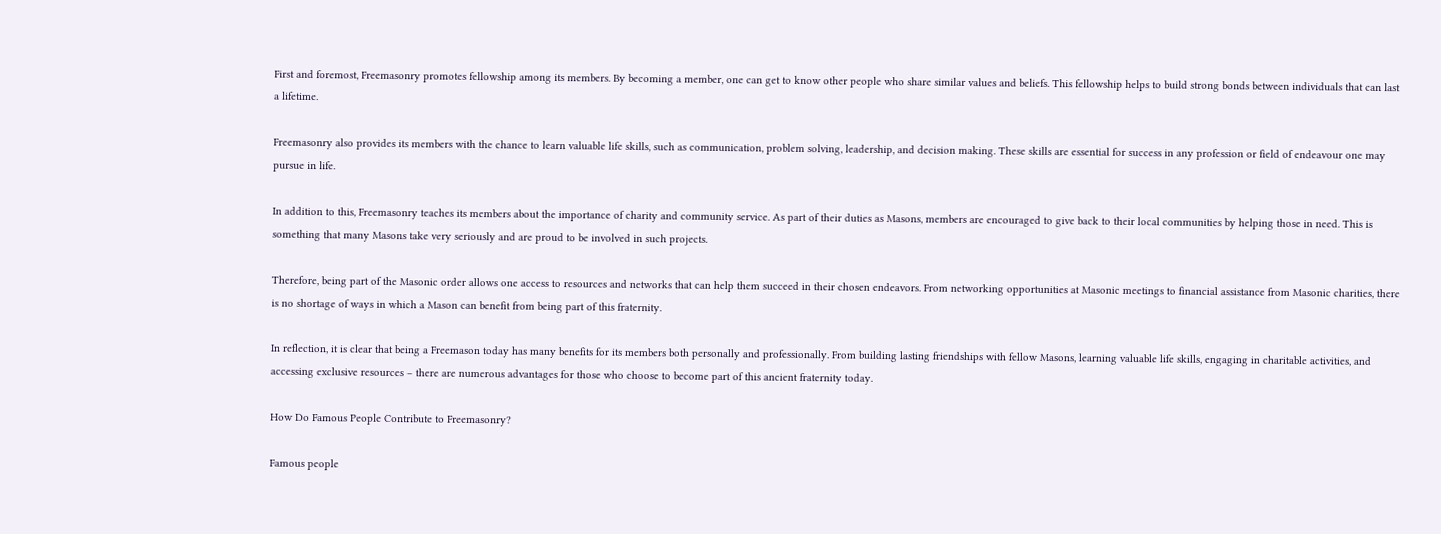First and foremost, Freemasonry promotes fellowship among its members. By becoming a member, one can get to know other people who share similar values and beliefs. This fellowship helps to build strong bonds between individuals that can last a lifetime.

Freemasonry also provides its members with the chance to learn valuable life skills, such as communication, problem solving, leadership, and decision making. These skills are essential for success in any profession or field of endeavour one may pursue in life.

In addition to this, Freemasonry teaches its members about the importance of charity and community service. As part of their duties as Masons, members are encouraged to give back to their local communities by helping those in need. This is something that many Masons take very seriously and are proud to be involved in such projects.

Therefore, being part of the Masonic order allows one access to resources and networks that can help them succeed in their chosen endeavors. From networking opportunities at Masonic meetings to financial assistance from Masonic charities, there is no shortage of ways in which a Mason can benefit from being part of this fraternity.

In reflection, it is clear that being a Freemason today has many benefits for its members both personally and professionally. From building lasting friendships with fellow Masons, learning valuable life skills, engaging in charitable activities, and accessing exclusive resources – there are numerous advantages for those who choose to become part of this ancient fraternity today.

How Do Famous People Contribute to Freemasonry?

Famous people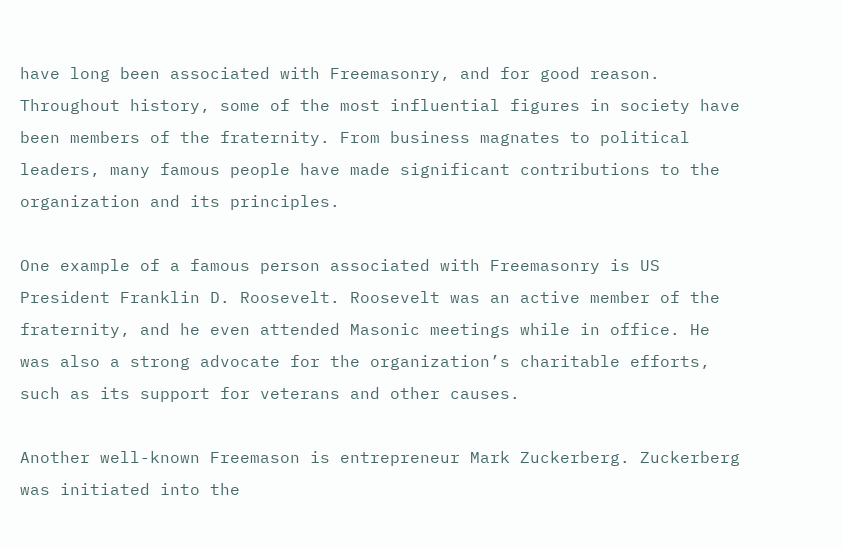have long been associated with Freemasonry, and for good reason. Throughout history, some of the most influential figures in society have been members of the fraternity. From business magnates to political leaders, many famous people have made significant contributions to the organization and its principles.

One example of a famous person associated with Freemasonry is US President Franklin D. Roosevelt. Roosevelt was an active member of the fraternity, and he even attended Masonic meetings while in office. He was also a strong advocate for the organization’s charitable efforts, such as its support for veterans and other causes.

Another well-known Freemason is entrepreneur Mark Zuckerberg. Zuckerberg was initiated into the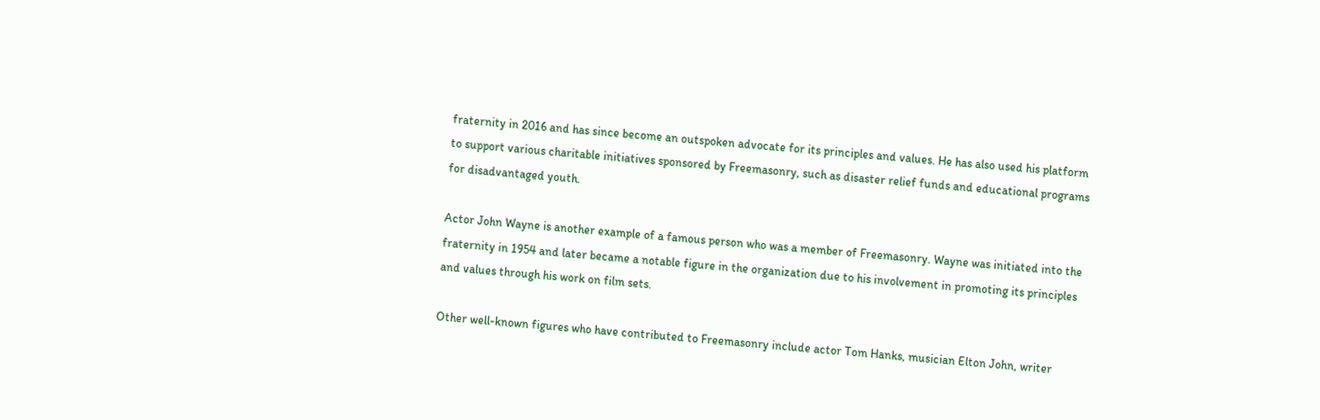fraternity in 2016 and has since become an outspoken advocate for its principles and values. He has also used his platform to support various charitable initiatives sponsored by Freemasonry, such as disaster relief funds and educational programs for disadvantaged youth.

Actor John Wayne is another example of a famous person who was a member of Freemasonry. Wayne was initiated into the fraternity in 1954 and later became a notable figure in the organization due to his involvement in promoting its principles and values through his work on film sets.

Other well-known figures who have contributed to Freemasonry include actor Tom Hanks, musician Elton John, writer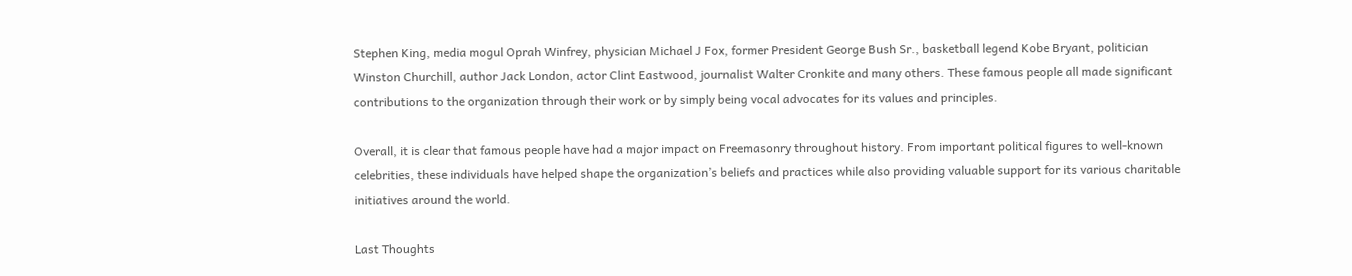Stephen King, media mogul Oprah Winfrey, physician Michael J Fox, former President George Bush Sr., basketball legend Kobe Bryant, politician Winston Churchill, author Jack London, actor Clint Eastwood, journalist Walter Cronkite and many others. These famous people all made significant contributions to the organization through their work or by simply being vocal advocates for its values and principles.

Overall, it is clear that famous people have had a major impact on Freemasonry throughout history. From important political figures to well-known celebrities, these individuals have helped shape the organization’s beliefs and practices while also providing valuable support for its various charitable initiatives around the world.

Last Thoughts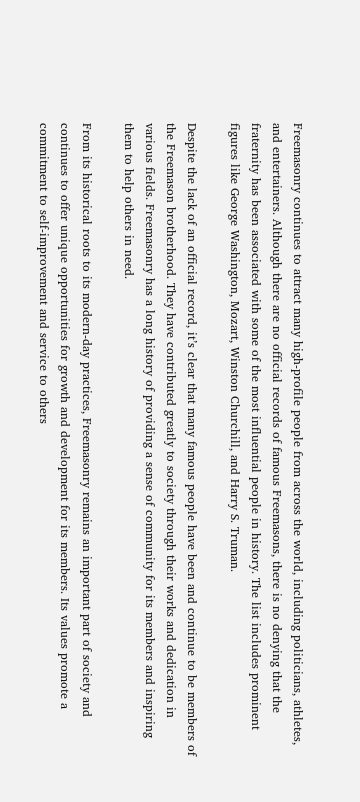Freemasonry continues to attract many high-profile people from across the world, including politicians, athletes, and entertainers. Although there are no official records of famous Freemasons, there is no denying that the fraternity has been associated with some of the most influential people in history. The list includes prominent figures like George Washington, Mozart, Winston Churchill, and Harry S. Truman.

Despite the lack of an official record, it’s clear that many famous people have been and continue to be members of the Freemason brotherhood. They have contributed greatly to society through their works and dedication in various fields. Freemasonry has a long history of providing a sense of community for its members and inspiring them to help others in need.

From its historical roots to its modern-day practices, Freemasonry remains an important part of society and continues to offer unique opportunities for growth and development for its members. Its values promote a commitment to self-improvement and service to others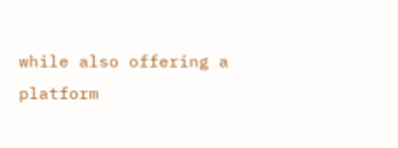while also offering a platform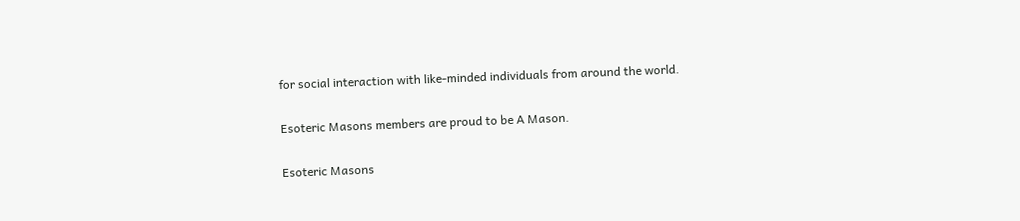for social interaction with like-minded individuals from around the world.

Esoteric Masons members are proud to be A Mason.

Esoteric Masons